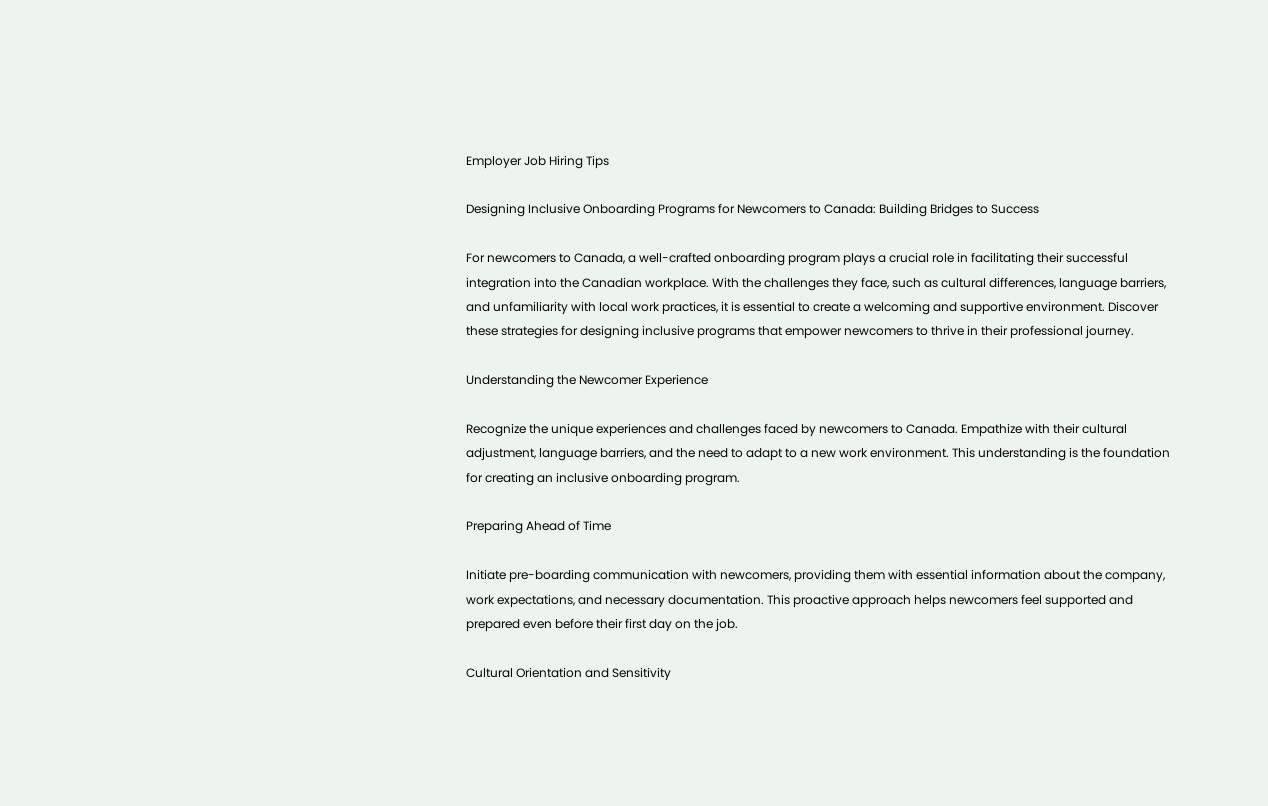Employer Job Hiring Tips

Designing Inclusive Onboarding Programs for Newcomers to Canada: Building Bridges to Success

For newcomers to Canada, a well-crafted onboarding program plays a crucial role in facilitating their successful integration into the Canadian workplace. With the challenges they face, such as cultural differences, language barriers, and unfamiliarity with local work practices, it is essential to create a welcoming and supportive environment. Discover these strategies for designing inclusive programs that empower newcomers to thrive in their professional journey.

Understanding the Newcomer Experience

Recognize the unique experiences and challenges faced by newcomers to Canada. Empathize with their cultural adjustment, language barriers, and the need to adapt to a new work environment. This understanding is the foundation for creating an inclusive onboarding program.

Preparing Ahead of Time

Initiate pre-boarding communication with newcomers, providing them with essential information about the company, work expectations, and necessary documentation. This proactive approach helps newcomers feel supported and prepared even before their first day on the job.

Cultural Orientation and Sensitivity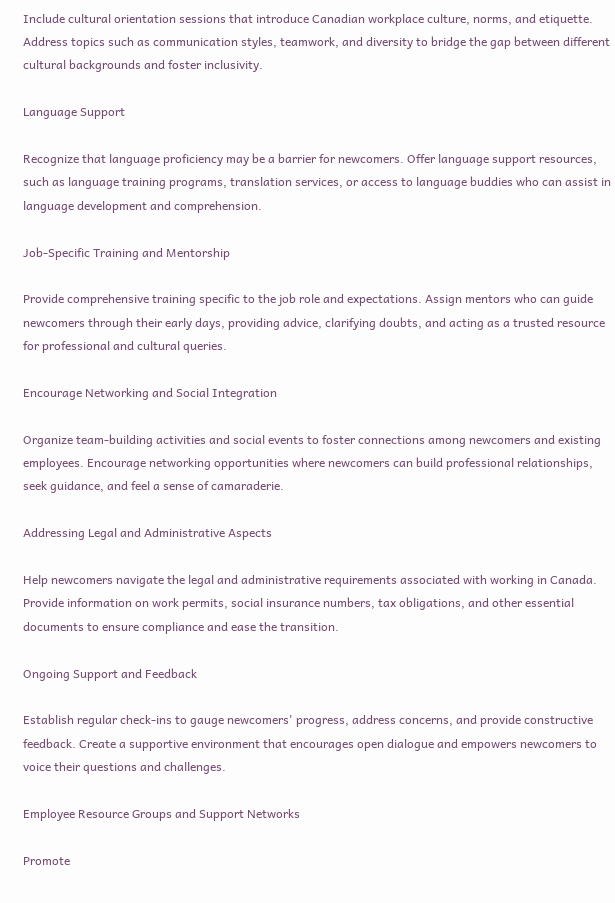Include cultural orientation sessions that introduce Canadian workplace culture, norms, and etiquette. Address topics such as communication styles, teamwork, and diversity to bridge the gap between different cultural backgrounds and foster inclusivity.

Language Support

Recognize that language proficiency may be a barrier for newcomers. Offer language support resources, such as language training programs, translation services, or access to language buddies who can assist in language development and comprehension.

Job-Specific Training and Mentorship

Provide comprehensive training specific to the job role and expectations. Assign mentors who can guide newcomers through their early days, providing advice, clarifying doubts, and acting as a trusted resource for professional and cultural queries.

Encourage Networking and Social Integration

Organize team-building activities and social events to foster connections among newcomers and existing employees. Encourage networking opportunities where newcomers can build professional relationships, seek guidance, and feel a sense of camaraderie.

Addressing Legal and Administrative Aspects

Help newcomers navigate the legal and administrative requirements associated with working in Canada. Provide information on work permits, social insurance numbers, tax obligations, and other essential documents to ensure compliance and ease the transition.

Ongoing Support and Feedback

Establish regular check-ins to gauge newcomers' progress, address concerns, and provide constructive feedback. Create a supportive environment that encourages open dialogue and empowers newcomers to voice their questions and challenges.

Employee Resource Groups and Support Networks

Promote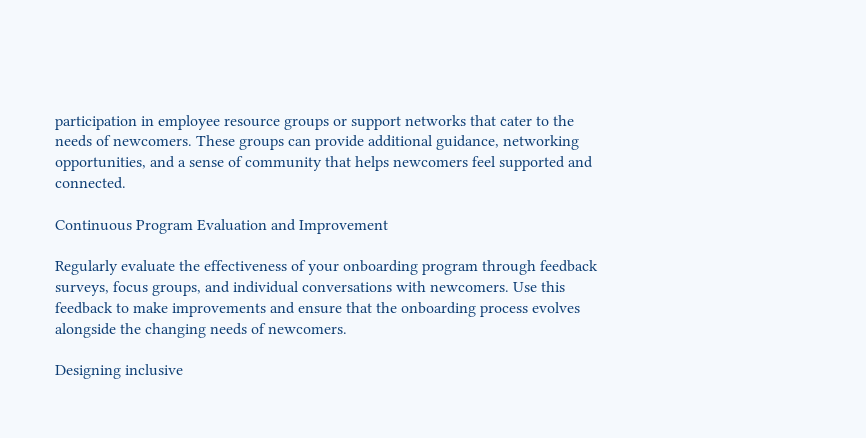participation in employee resource groups or support networks that cater to the needs of newcomers. These groups can provide additional guidance, networking opportunities, and a sense of community that helps newcomers feel supported and connected.

Continuous Program Evaluation and Improvement

Regularly evaluate the effectiveness of your onboarding program through feedback surveys, focus groups, and individual conversations with newcomers. Use this feedback to make improvements and ensure that the onboarding process evolves alongside the changing needs of newcomers.

Designing inclusive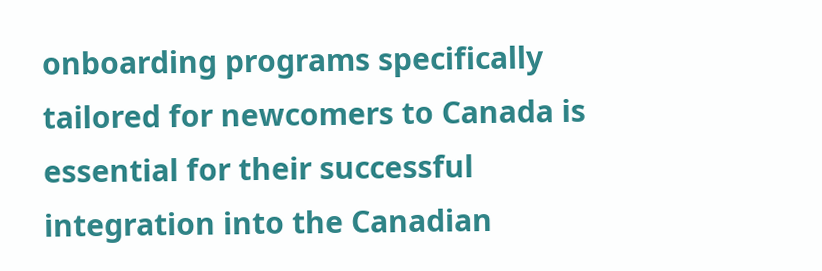onboarding programs specifically tailored for newcomers to Canada is essential for their successful integration into the Canadian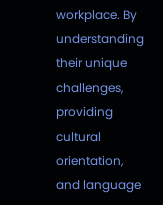workplace. By understanding their unique challenges, providing cultural orientation, and language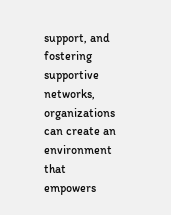support, and fostering supportive networks, organizations can create an environment that empowers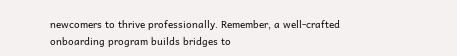newcomers to thrive professionally. Remember, a well-crafted onboarding program builds bridges to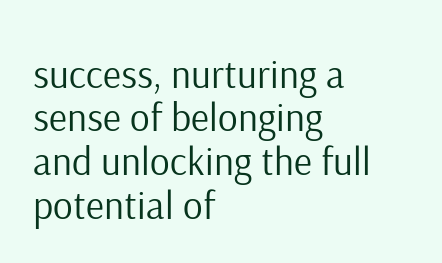success, nurturing a sense of belonging and unlocking the full potential of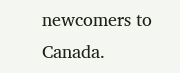newcomers to Canada.